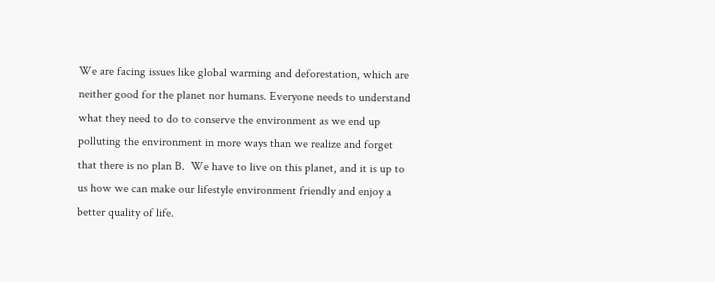We are facing issues like global warming and deforestation, which are neither good for the planet nor humans. Everyone needs to understand what they need to do to conserve the environment as we end up polluting the environment in more ways than we realize and forget that there is no plan B.  We have to live on this planet, and it is up to us how we can make our lifestyle environment friendly and enjoy a better quality of life.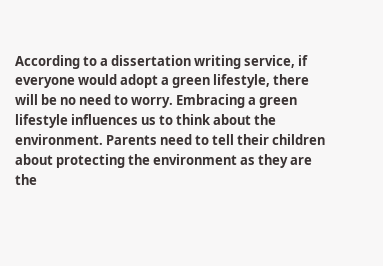According to a dissertation writing service, if everyone would adopt a green lifestyle, there will be no need to worry. Embracing a green lifestyle influences us to think about the environment. Parents need to tell their children about protecting the environment as they are the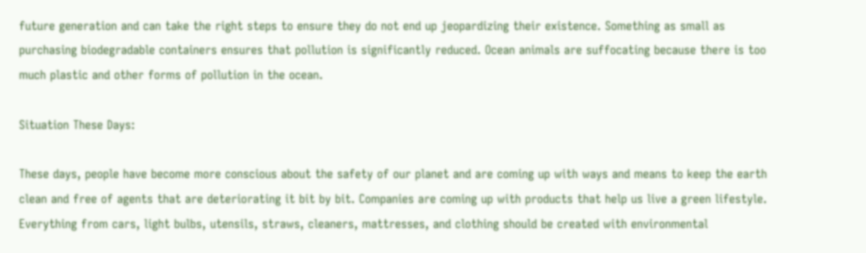future generation and can take the right steps to ensure they do not end up jeopardizing their existence. Something as small as purchasing biodegradable containers ensures that pollution is significantly reduced. Ocean animals are suffocating because there is too much plastic and other forms of pollution in the ocean.

Situation These Days:

These days, people have become more conscious about the safety of our planet and are coming up with ways and means to keep the earth clean and free of agents that are deteriorating it bit by bit. Companies are coming up with products that help us live a green lifestyle. Everything from cars, light bulbs, utensils, straws, cleaners, mattresses, and clothing should be created with environmental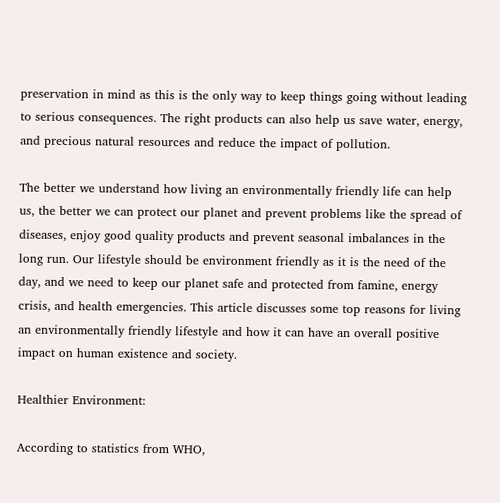preservation in mind as this is the only way to keep things going without leading to serious consequences. The right products can also help us save water, energy, and precious natural resources and reduce the impact of pollution.

The better we understand how living an environmentally friendly life can help us, the better we can protect our planet and prevent problems like the spread of diseases, enjoy good quality products and prevent seasonal imbalances in the long run. Our lifestyle should be environment friendly as it is the need of the day, and we need to keep our planet safe and protected from famine, energy crisis, and health emergencies. This article discusses some top reasons for living an environmentally friendly lifestyle and how it can have an overall positive impact on human existence and society.

Healthier Environment:

According to statistics from WHO,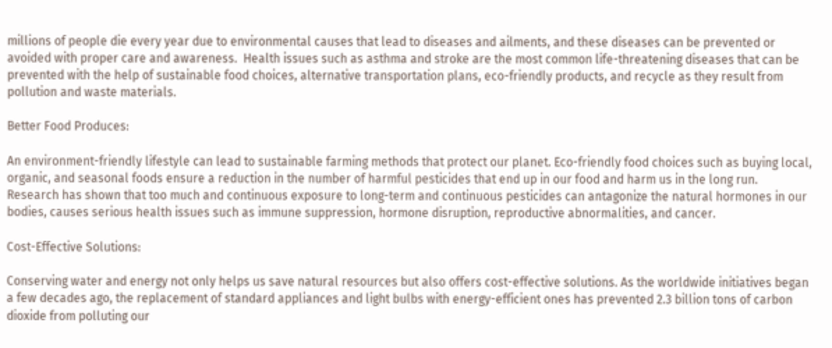millions of people die every year due to environmental causes that lead to diseases and ailments, and these diseases can be prevented or avoided with proper care and awareness.  Health issues such as asthma and stroke are the most common life-threatening diseases that can be prevented with the help of sustainable food choices, alternative transportation plans, eco-friendly products, and recycle as they result from pollution and waste materials.

Better Food Produces:

An environment-friendly lifestyle can lead to sustainable farming methods that protect our planet. Eco-friendly food choices such as buying local, organic, and seasonal foods ensure a reduction in the number of harmful pesticides that end up in our food and harm us in the long run. Research has shown that too much and continuous exposure to long-term and continuous pesticides can antagonize the natural hormones in our bodies, causes serious health issues such as immune suppression, hormone disruption, reproductive abnormalities, and cancer.

Cost-Effective Solutions:

Conserving water and energy not only helps us save natural resources but also offers cost-effective solutions. As the worldwide initiatives began a few decades ago, the replacement of standard appliances and light bulbs with energy-efficient ones has prevented 2.3 billion tons of carbon dioxide from polluting our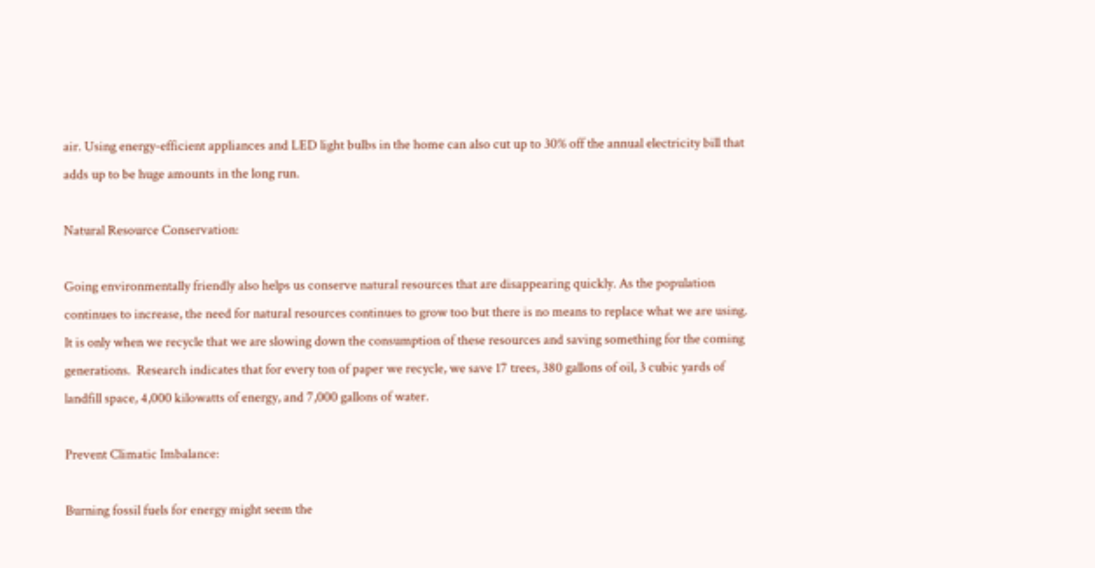air. Using energy-efficient appliances and LED light bulbs in the home can also cut up to 30% off the annual electricity bill that adds up to be huge amounts in the long run.

Natural Resource Conservation:

Going environmentally friendly also helps us conserve natural resources that are disappearing quickly. As the population continues to increase, the need for natural resources continues to grow too but there is no means to replace what we are using. It is only when we recycle that we are slowing down the consumption of these resources and saving something for the coming generations.  Research indicates that for every ton of paper we recycle, we save 17 trees, 380 gallons of oil, 3 cubic yards of landfill space, 4,000 kilowatts of energy, and 7,000 gallons of water.

Prevent Climatic Imbalance:

Burning fossil fuels for energy might seem the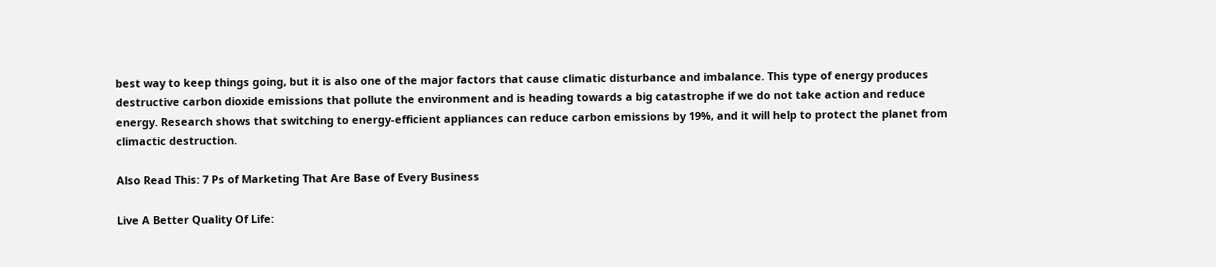best way to keep things going, but it is also one of the major factors that cause climatic disturbance and imbalance. This type of energy produces destructive carbon dioxide emissions that pollute the environment and is heading towards a big catastrophe if we do not take action and reduce energy. Research shows that switching to energy-efficient appliances can reduce carbon emissions by 19%, and it will help to protect the planet from climactic destruction.

Also Read This: 7 Ps of Marketing That Are Base of Every Business

Live A Better Quality Of Life: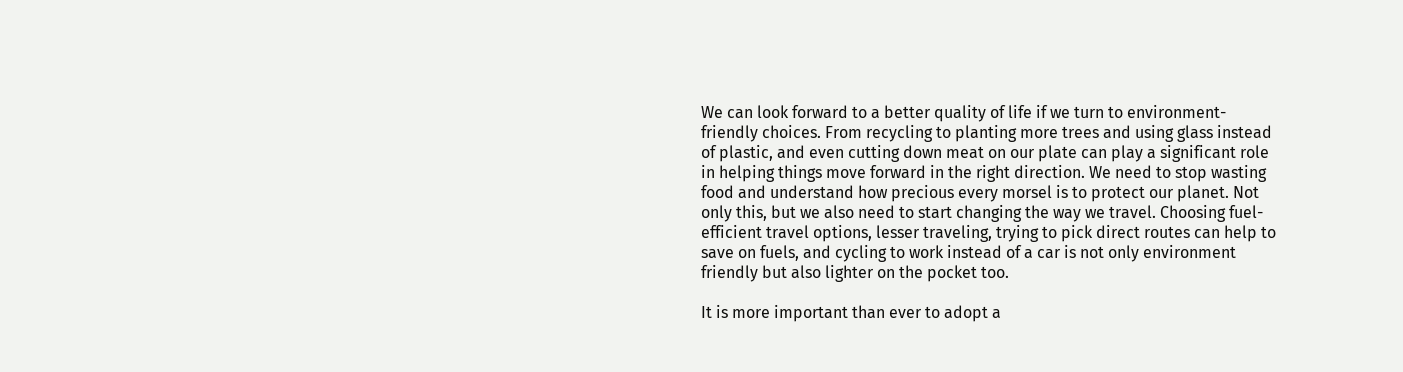We can look forward to a better quality of life if we turn to environment-friendly choices. From recycling to planting more trees and using glass instead of plastic, and even cutting down meat on our plate can play a significant role in helping things move forward in the right direction. We need to stop wasting food and understand how precious every morsel is to protect our planet. Not only this, but we also need to start changing the way we travel. Choosing fuel-efficient travel options, lesser traveling, trying to pick direct routes can help to save on fuels, and cycling to work instead of a car is not only environment friendly but also lighter on the pocket too.

It is more important than ever to adopt a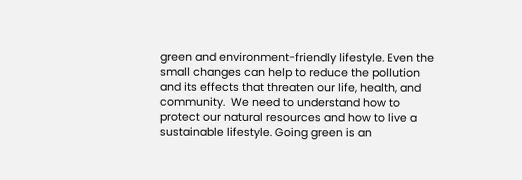green and environment-friendly lifestyle. Even the small changes can help to reduce the pollution and its effects that threaten our life, health, and community.  We need to understand how to protect our natural resources and how to live a sustainable lifestyle. Going green is an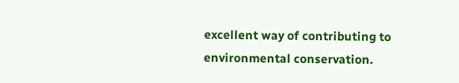excellent way of contributing to environmental conservation.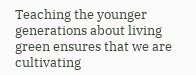Teaching the younger generations about living green ensures that we are cultivating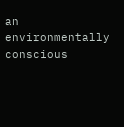an environmentally conscious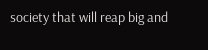society that will reap big and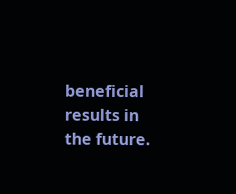beneficial results in the future.